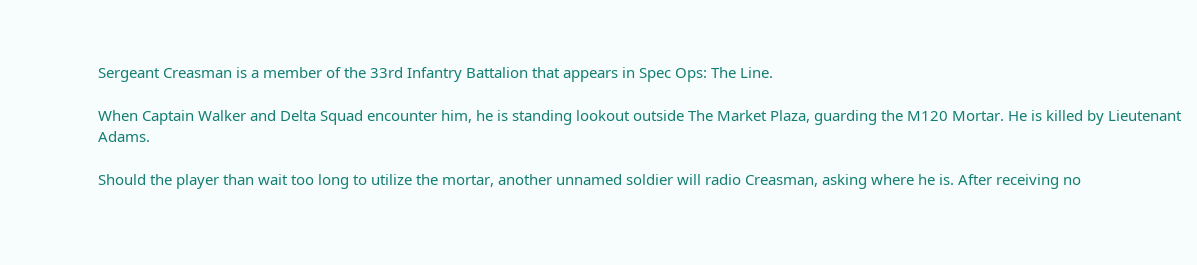Sergeant Creasman is a member of the 33rd Infantry Battalion that appears in Spec Ops: The Line.

When Captain Walker and Delta Squad encounter him, he is standing lookout outside The Market Plaza, guarding the M120 Mortar. He is killed by Lieutenant Adams.

Should the player than wait too long to utilize the mortar, another unnamed soldier will radio Creasman, asking where he is. After receiving no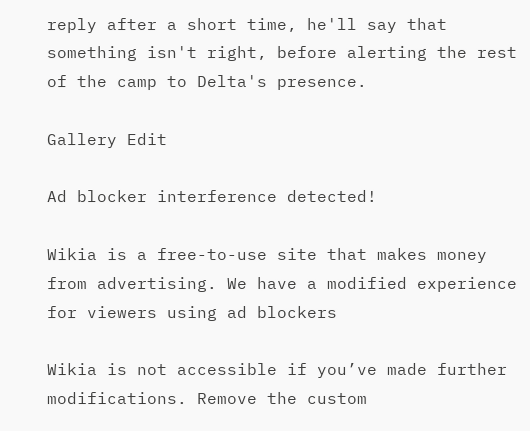reply after a short time, he'll say that something isn't right, before alerting the rest of the camp to Delta's presence.

Gallery Edit

Ad blocker interference detected!

Wikia is a free-to-use site that makes money from advertising. We have a modified experience for viewers using ad blockers

Wikia is not accessible if you’ve made further modifications. Remove the custom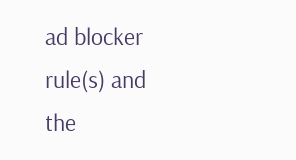ad blocker rule(s) and the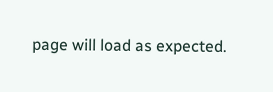page will load as expected.